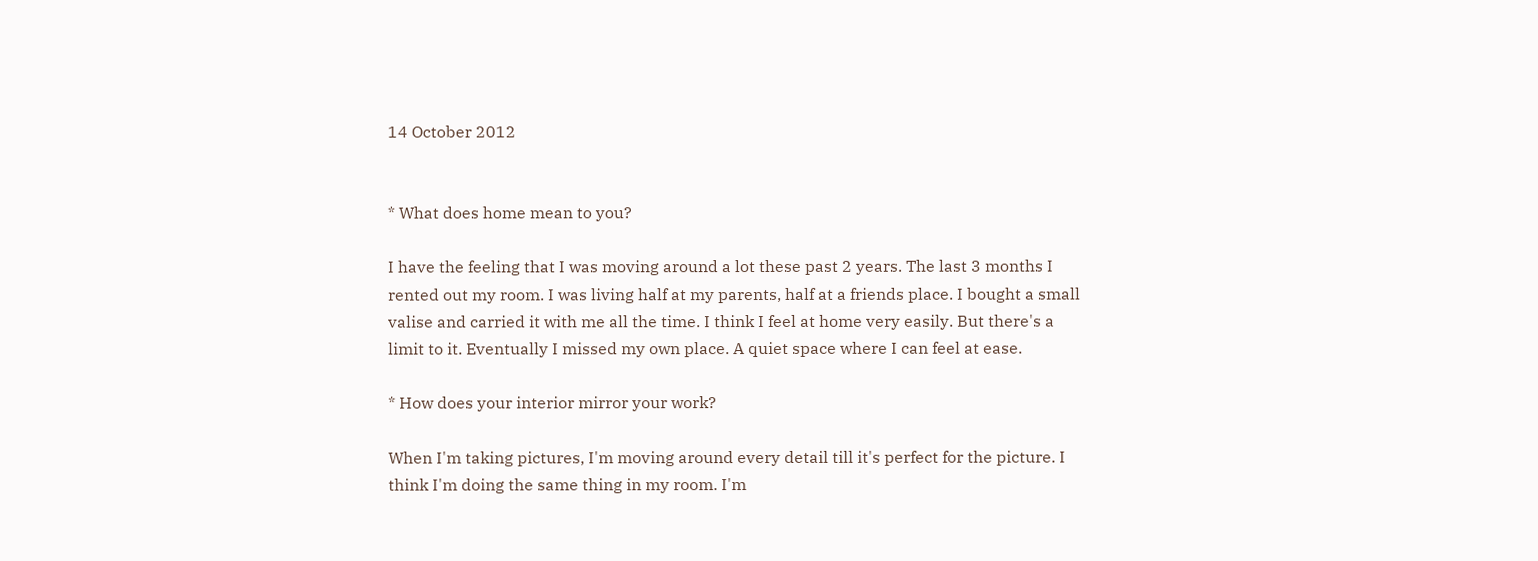14 October 2012


* What does home mean to you?

I have the feeling that I was moving around a lot these past 2 years. The last 3 months I rented out my room. I was living half at my parents, half at a friends place. I bought a small valise and carried it with me all the time. I think I feel at home very easily. But there's a limit to it. Eventually I missed my own place. A quiet space where I can feel at ease.

* How does your interior mirror your work?

When I'm taking pictures, I'm moving around every detail till it's perfect for the picture. I think I'm doing the same thing in my room. I'm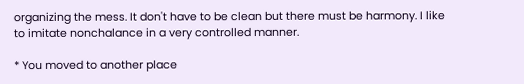organizing the mess. It don't have to be clean but there must be harmony. I like to imitate nonchalance in a very controlled manner.

* You moved to another place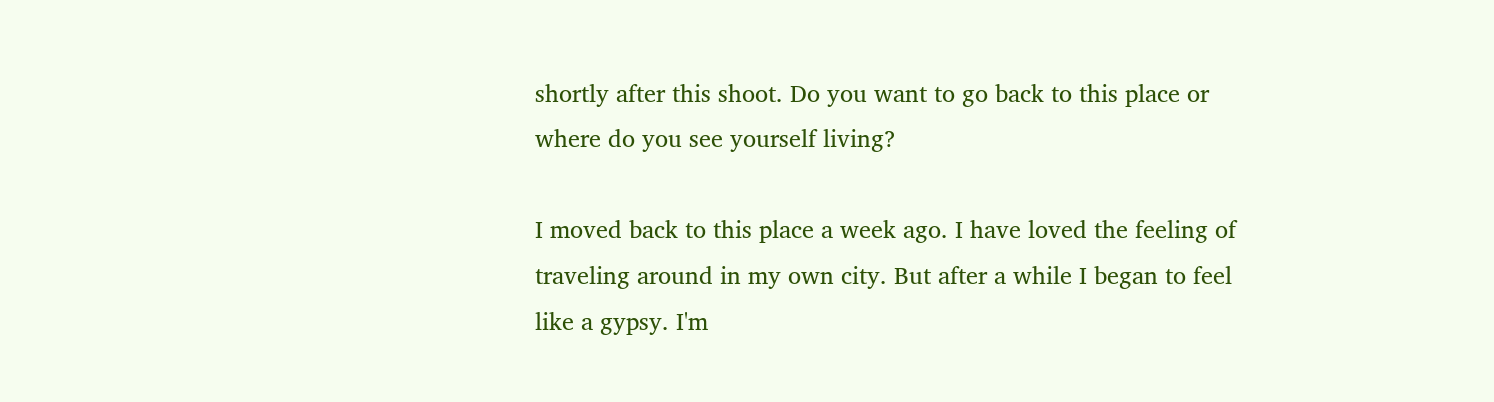shortly after this shoot. Do you want to go back to this place or where do you see yourself living?

I moved back to this place a week ago. I have loved the feeling of traveling around in my own city. But after a while I began to feel like a gypsy. I'm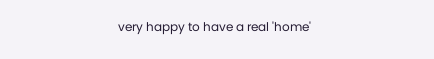very happy to have a real 'home'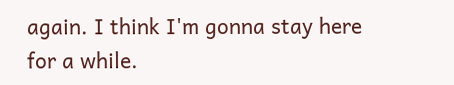again. I think I'm gonna stay here for a while.